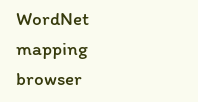WordNet mapping browser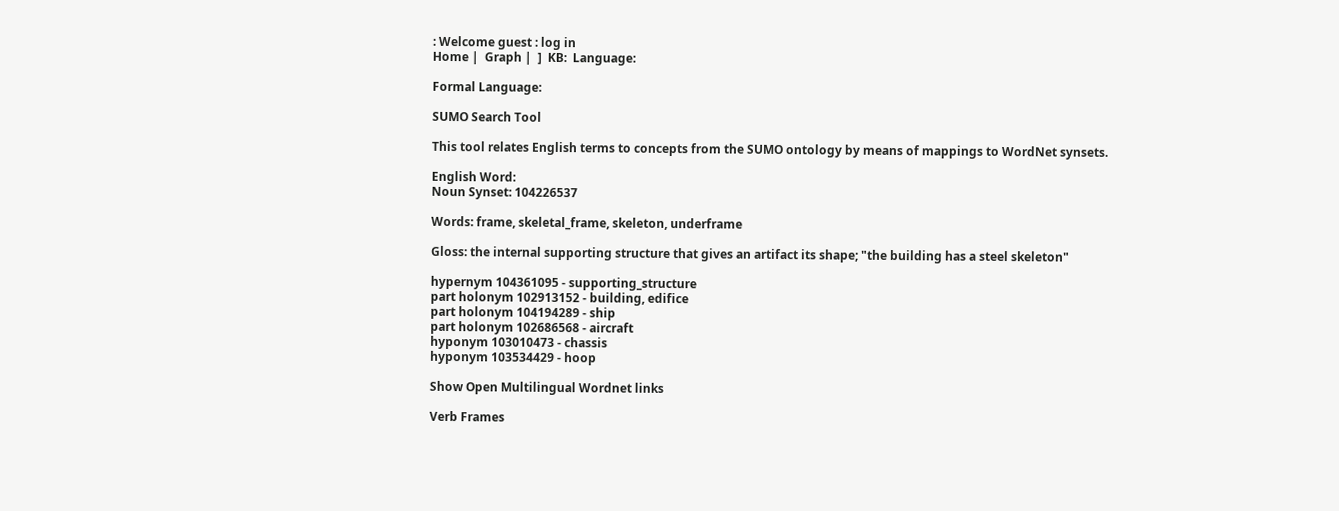: Welcome guest : log in
Home |  Graph |  ]  KB:  Language:

Formal Language:

SUMO Search Tool

This tool relates English terms to concepts from the SUMO ontology by means of mappings to WordNet synsets.

English Word:
Noun Synset: 104226537

Words: frame, skeletal_frame, skeleton, underframe

Gloss: the internal supporting structure that gives an artifact its shape; "the building has a steel skeleton"

hypernym 104361095 - supporting_structure
part holonym 102913152 - building, edifice
part holonym 104194289 - ship
part holonym 102686568 - aircraft
hyponym 103010473 - chassis
hyponym 103534429 - hoop

Show Open Multilingual Wordnet links

Verb Frames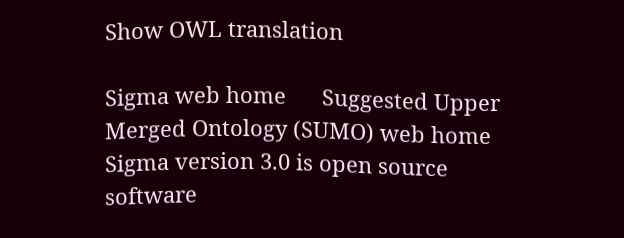Show OWL translation

Sigma web home      Suggested Upper Merged Ontology (SUMO) web home
Sigma version 3.0 is open source software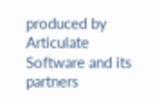produced by Articulate Software and its partners